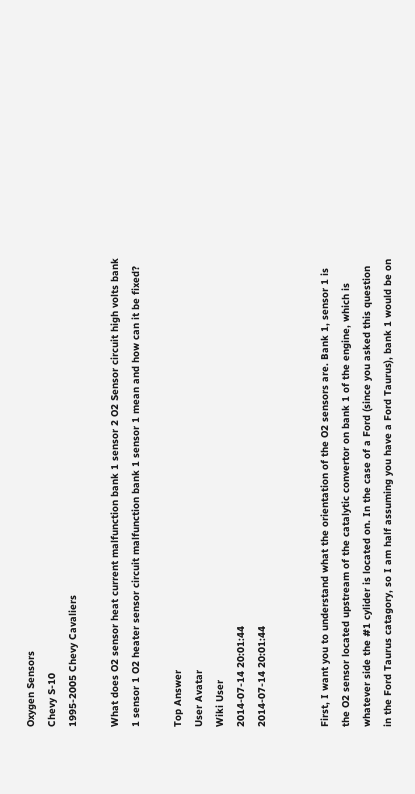Oxygen Sensors
Chevy S-10
1995-2005 Chevy Cavaliers

What does O2 sensor heat current malfunction bank 1 sensor 2 O2 Sensor circuit high volts bank 1 sensor 1 O2 heater sensor circuit malfunction bank 1 sensor 1 mean and how can it be fixed?

Top Answer
User Avatar
Wiki User
2014-07-14 20:01:44
2014-07-14 20:01:44


First, I want you to understand what the orientation of the O2 sensors are. Bank 1, sensor 1 is the O2 sensor located upstream of the catalytic convertor on bank 1 of the engine, which is whatever side the #1 cylider is located on. In the case of a Ford (since you asked this question in the Ford Taurus catagory, so I am half assuming you have a Ford Taurus), bank 1 would be on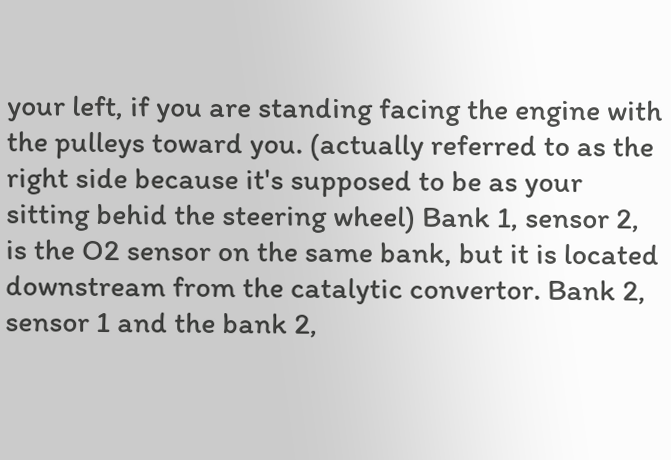your left, if you are standing facing the engine with the pulleys toward you. (actually referred to as the right side because it's supposed to be as your sitting behid the steering wheel) Bank 1, sensor 2, is the O2 sensor on the same bank, but it is located downstream from the catalytic convertor. Bank 2, sensor 1 and the bank 2,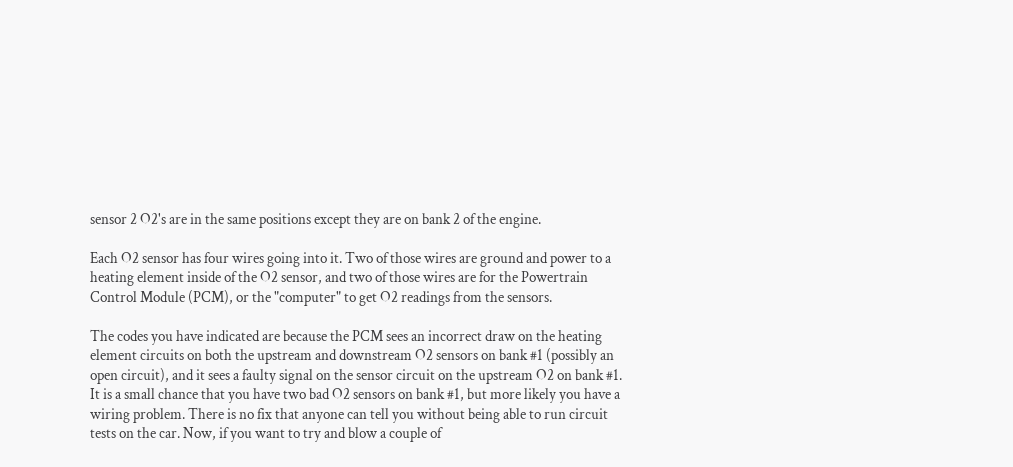sensor 2 O2's are in the same positions except they are on bank 2 of the engine.

Each O2 sensor has four wires going into it. Two of those wires are ground and power to a heating element inside of the O2 sensor, and two of those wires are for the Powertrain Control Module (PCM), or the "computer" to get O2 readings from the sensors.

The codes you have indicated are because the PCM sees an incorrect draw on the heating element circuits on both the upstream and downstream O2 sensors on bank #1 (possibly an open circuit), and it sees a faulty signal on the sensor circuit on the upstream O2 on bank #1. It is a small chance that you have two bad O2 sensors on bank #1, but more likely you have a wiring problem. There is no fix that anyone can tell you without being able to run circuit tests on the car. Now, if you want to try and blow a couple of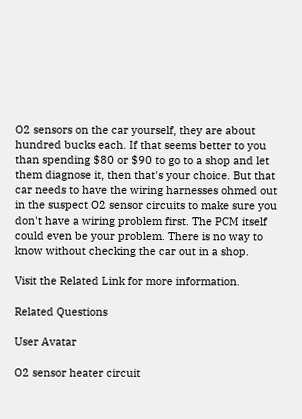O2 sensors on the car yourself, they are about hundred bucks each. If that seems better to you than spending $80 or $90 to go to a shop and let them diagnose it, then that's your choice. But that car needs to have the wiring harnesses ohmed out in the suspect O2 sensor circuits to make sure you don't have a wiring problem first. The PCM itself could even be your problem. There is no way to know without checking the car out in a shop.

Visit the Related Link for more information.

Related Questions

User Avatar

O2 sensor heater circuit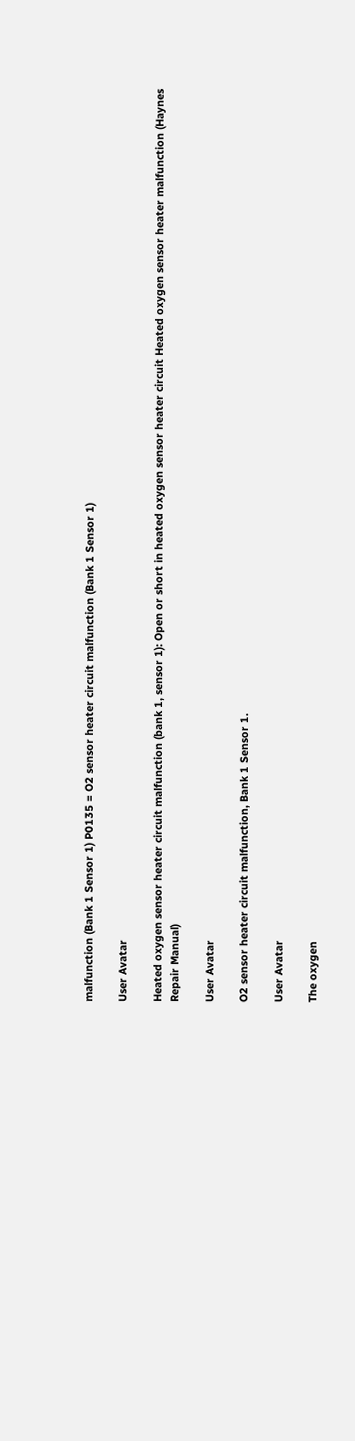malfunction (Bank 1 Sensor 1) P0135 = O2 sensor heater circuit malfunction (Bank 1 Sensor 1)

User Avatar

Heated oxygen sensor heater circuit malfunction (bank 1, sensor 1): Open or short in heated oxygen sensor heater circuit Heated oxygen sensor heater malfunction (Haynes Repair Manual)

User Avatar

O2 sensor heater circuit malfunction, Bank 1 Sensor 1.

User Avatar

The oxygen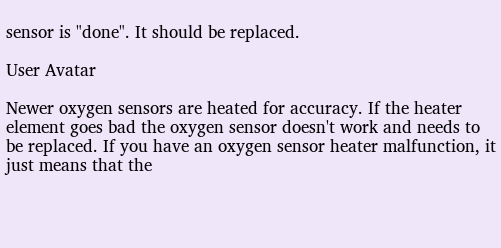sensor is "done". It should be replaced.

User Avatar

Newer oxygen sensors are heated for accuracy. If the heater element goes bad the oxygen sensor doesn't work and needs to be replaced. If you have an oxygen sensor heater malfunction, it just means that the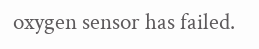oxygen sensor has failed.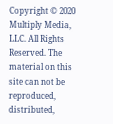Copyright © 2020 Multiply Media, LLC. All Rights Reserved. The material on this site can not be reproduced, distributed,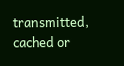transmitted, cached or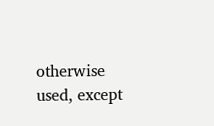otherwise used, except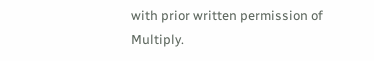with prior written permission of Multiply.